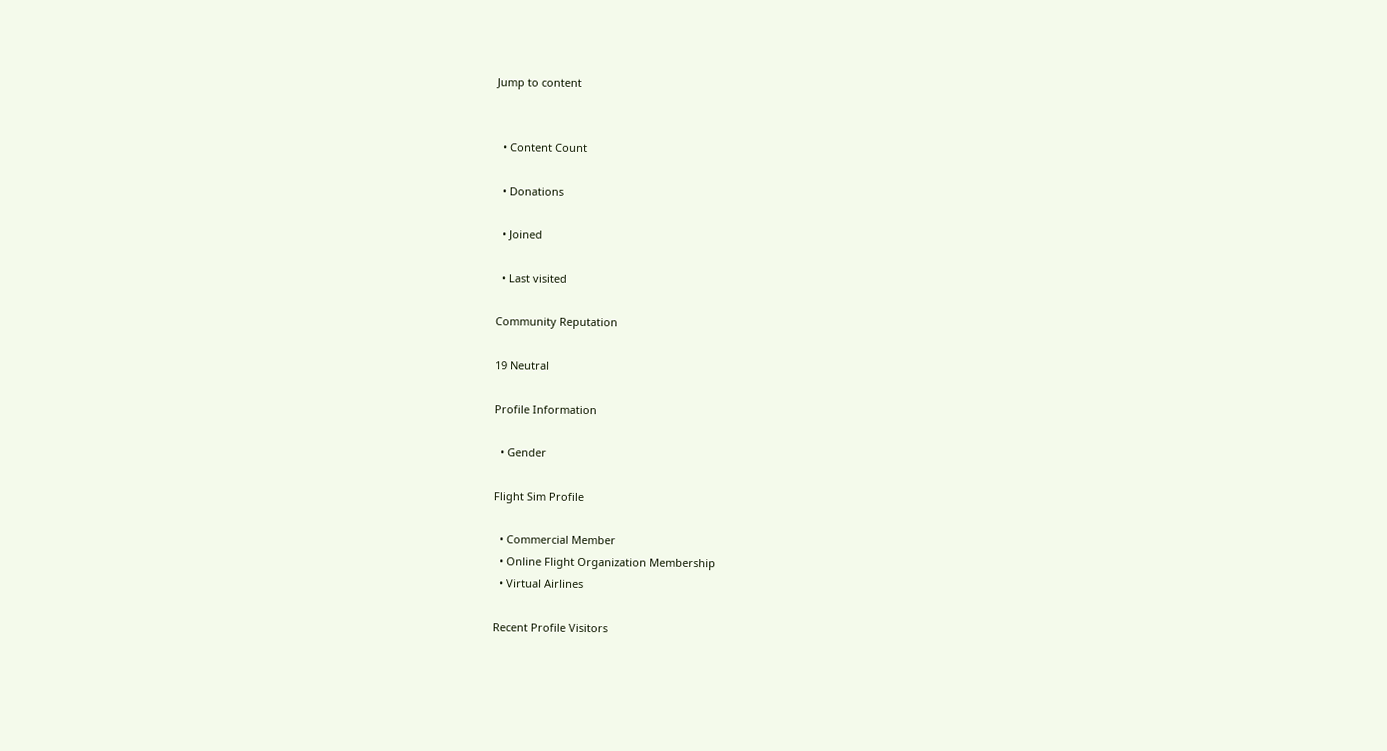Jump to content


  • Content Count

  • Donations

  • Joined

  • Last visited

Community Reputation

19 Neutral

Profile Information

  • Gender

Flight Sim Profile

  • Commercial Member
  • Online Flight Organization Membership
  • Virtual Airlines

Recent Profile Visitors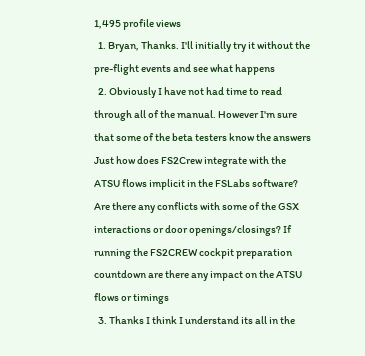1,495 profile views
  1. Bryan, Thanks. I'll initially try it without the pre-flight events and see what happens
  2. Obviously I have not had time to read through all of the manual. However I'm sure that some of the beta testers know the answers Just how does FS2Crew integrate with the ATSU flows implicit in the FSLabs software? Are there any conflicts with some of the GSX interactions or door openings/closings? If running the FS2CREW cockpit preparation countdown are there any impact on the ATSU flows or timings
  3. Thanks I think I understand its all in the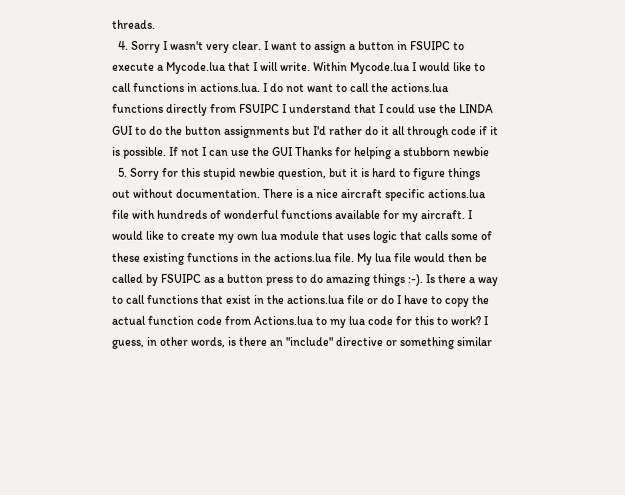threads.
  4. Sorry I wasn't very clear. I want to assign a button in FSUIPC to execute a Mycode.lua that I will write. Within Mycode.lua I would like to call functions in actions.lua. I do not want to call the actions.lua functions directly from FSUIPC I understand that I could use the LINDA GUI to do the button assignments but I'd rather do it all through code if it is possible. If not I can use the GUI Thanks for helping a stubborn newbie
  5. Sorry for this stupid newbie question, but it is hard to figure things out without documentation. There is a nice aircraft specific actions.lua file with hundreds of wonderful functions available for my aircraft. I would like to create my own lua module that uses logic that calls some of these existing functions in the actions.lua file. My lua file would then be called by FSUIPC as a button press to do amazing things :-). Is there a way to call functions that exist in the actions.lua file or do I have to copy the actual function code from Actions.lua to my lua code for this to work? I guess, in other words, is there an "include" directive or something similar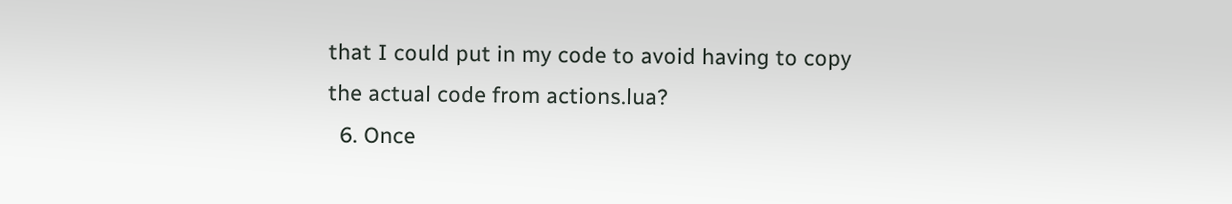that I could put in my code to avoid having to copy the actual code from actions.lua?
  6. Once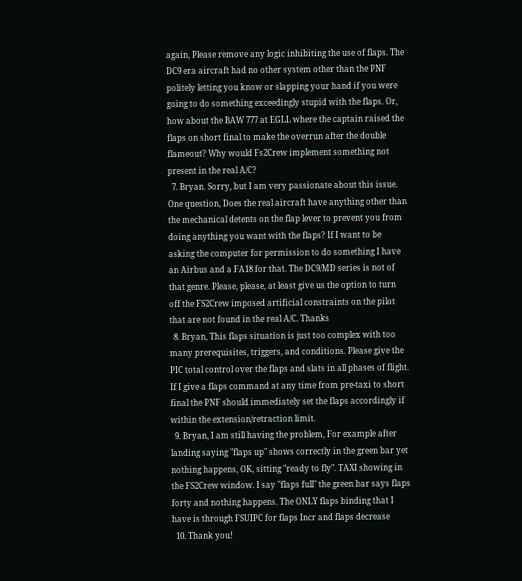again, Please remove any logic inhibiting the use of flaps. The DC9 era aircraft had no other system other than the PNF politely letting you know or slapping your hand if you were going to do something exceedingly stupid with the flaps. Or, how about the BAW 777 at EGLL where the captain raised the flaps on short final to make the overrun after the double flameout? Why would Fs2Crew implement something not present in the real A/C?
  7. Bryan. Sorry, but I am very passionate about this issue. One question, Does the real aircraft have anything other than the mechanical detents on the flap lever to prevent you from doing anything you want with the flaps? If I want to be asking the computer for permission to do something I have an Airbus and a FA18 for that. The DC9/MD series is not of that genre. Please, please, at least give us the option to turn off the FS2Crew imposed artificial constraints on the pilot that are not found in the real A/C. Thanks
  8. Bryan, This flaps situation is just too complex with too many prerequisites, triggers, and conditions. Please give the PIC total control over the flaps and slats in all phases of flight. If I give a flaps command at any time from pre-taxi to short final the PNF should immediately set the flaps accordingly if within the extension/retraction limit.
  9. Bryan, I am still having the problem, For example after landing saying "flaps up" shows correctly in the green bar yet nothing happens, OK, sitting "ready to fly". TAXI showing in the FS2Crew window. I say "flaps full" the green bar says flaps forty and nothing happens. The ONLY flaps binding that I have is through FSUIPC for flaps Incr and flaps decrease
  10. Thank you!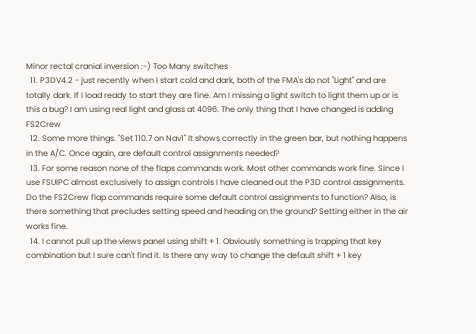Minor rectal cranial inversion :-) Too Many switches
  11. P3DV4.2 - just recently when I start cold and dark, both of the FMA's do not "Light" and are totally dark. If I load ready to start they are fine. Am I missing a light switch to light them up or is this a bug? I am using real light and glass at 4096. The only thing that I have changed is adding FS2Crew
  12. Some more things. "Set 110.7 on Nav1" It shows correctly in the green bar, but nothing happens in the A/C. Once again, are default control assignments needed?
  13. For some reason none of the flaps commands work. Most other commands work fine. Since I use FSUIPC almost exclusively to assign controls I have cleaned out the P3D control assignments. Do the FS2Crew flap commands require some default control assignments to function? Also, is there something that precludes setting speed and heading on the ground? Setting either in the air works fine.
  14. I cannot pull up the views panel using shift + 1. Obviously something is trapping that key combination but I sure can't find it. Is there any way to change the default shift + 1 key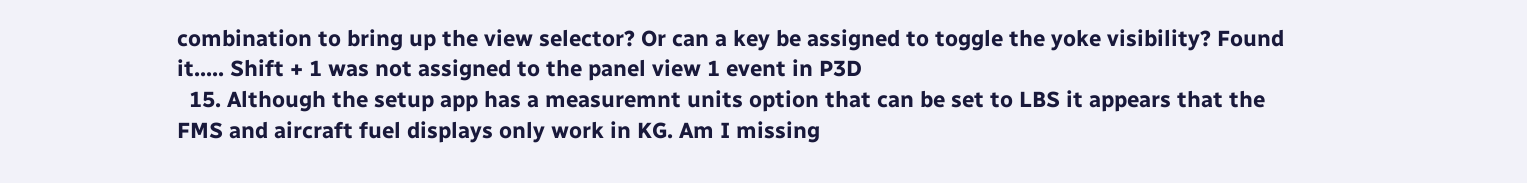combination to bring up the view selector? Or can a key be assigned to toggle the yoke visibility? Found it..... Shift + 1 was not assigned to the panel view 1 event in P3D
  15. Although the setup app has a measuremnt units option that can be set to LBS it appears that the FMS and aircraft fuel displays only work in KG. Am I missing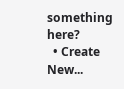something here?
  • Create New...